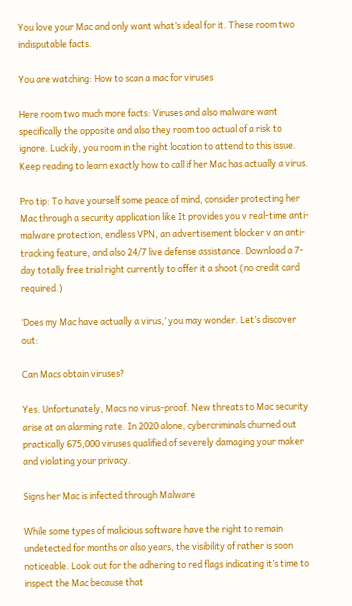You love your Mac and only want what’s ideal for it. These room two indisputable facts.

You are watching: How to scan a mac for viruses

Here room two much more facts: Viruses and also malware want specifically the opposite and also they room too actual of a risk to ignore. Luckily, you room in the right location to attend to this issue. Keep reading to learn exactly how to call if her Mac has actually a virus.

Pro tip: To have yourself some peace of mind, consider protecting her Mac through a security application like It provides you v real-time anti-malware protection, endless VPN, an advertisement blocker v an anti-tracking feature, and also 24/7 live defense assistance. Download a 7-day totally free trial right currently to offer it a shoot (no credit card required.)

‘Does my Mac have actually a virus,’ you may wonder. Let’s discover out:

Can Macs obtain viruses?

Yes. Unfortunately, Macs no virus-proof. New threats to Mac security arise at an alarming rate. In 2020 alone, cybercriminals churned out practically 675,000 viruses qualified of severely damaging your maker and violating your privacy.

Signs her Mac is infected through Malware

While some types of malicious software have the right to remain undetected for months or also years, the visibility of rather is soon noticeable. Look out for the adhering to red flags indicating it’s time to inspect the Mac because that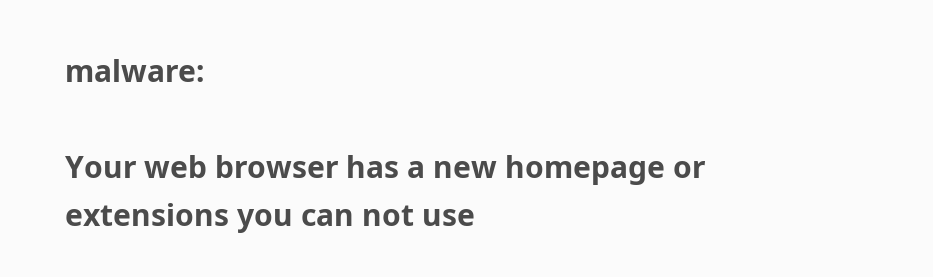malware:

Your web browser has a new homepage or extensions you can not use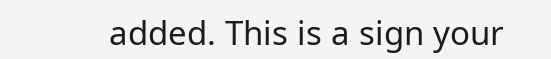added. This is a sign your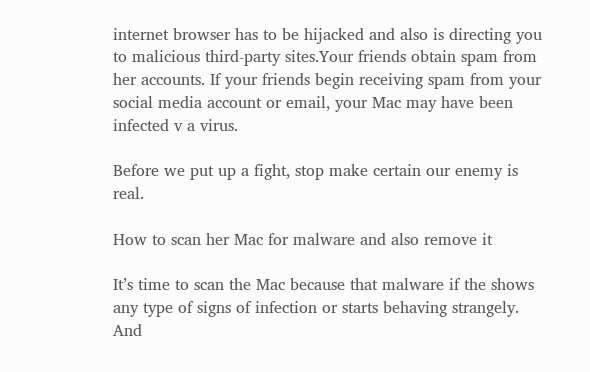internet browser has to be hijacked and also is directing you to malicious third-party sites.Your friends obtain spam from her accounts. If your friends begin receiving spam from your social media account or email, your Mac may have been infected v a virus.

Before we put up a fight, stop make certain our enemy is real.

How to scan her Mac for malware and also remove it

It’s time to scan the Mac because that malware if the shows any type of signs of infection or starts behaving strangely. And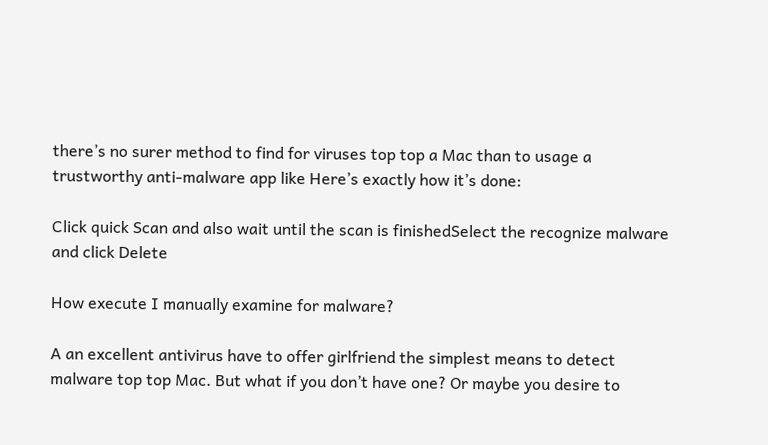there’s no surer method to find for viruses top top a Mac than to usage a trustworthy anti-malware app like Here’s exactly how it’s done:

Click quick Scan and also wait until the scan is finishedSelect the recognize malware and click Delete

How execute I manually examine for malware?

A an excellent antivirus have to offer girlfriend the simplest means to detect malware top top Mac. But what if you don’t have one? Or maybe you desire to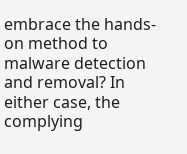embrace the hands-on method to malware detection and removal? In either case, the complying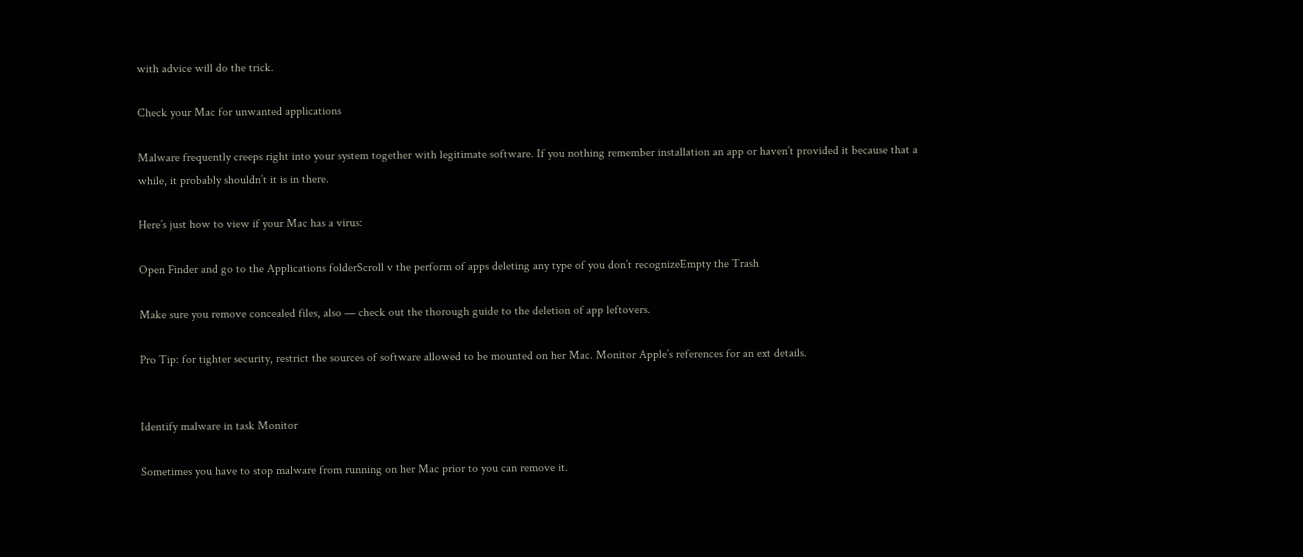with advice will do the trick.

Check your Mac for unwanted applications

Malware frequently creeps right into your system together with legitimate software. If you nothing remember installation an app or haven’t provided it because that a while, it probably shouldn’t it is in there.

Here’s just how to view if your Mac has a virus:

Open Finder and go to the Applications folderScroll v the perform of apps deleting any type of you don’t recognizeEmpty the Trash

Make sure you remove concealed files, also — check out the thorough guide to the deletion of app leftovers.

Pro Tip: for tighter security, restrict the sources of software allowed to be mounted on her Mac. Monitor Apple’s references for an ext details.


Identify malware in task Monitor

Sometimes you have to stop malware from running on her Mac prior to you can remove it.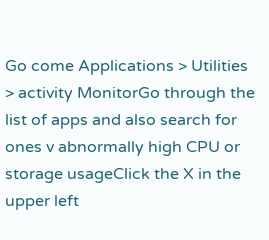Go come Applications > Utilities > activity MonitorGo through the list of apps and also search for ones v abnormally high CPU or storage usageClick the X in the upper left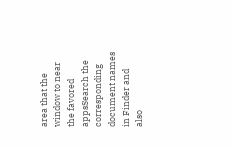area that the window to near the favored appsSearch the corresponding document names in Finder and also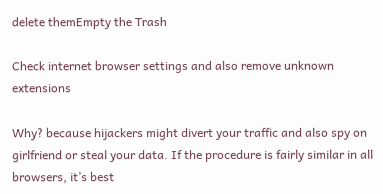delete themEmpty the Trash

Check internet browser settings and also remove unknown extensions

Why? because hijackers might divert your traffic and also spy on girlfriend or steal your data. If the procedure is fairly similar in all browsers, it’s best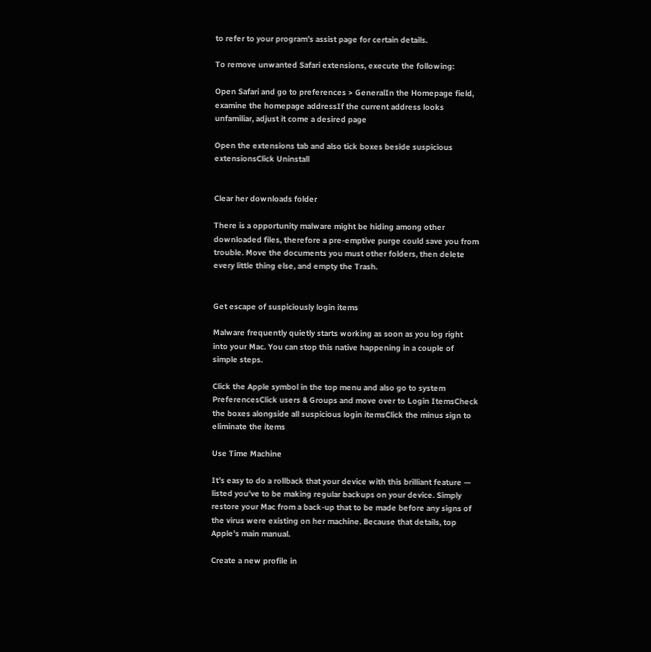to refer to your program’s assist page for certain details.

To remove unwanted Safari extensions, execute the following:

Open Safari and go to preferences > GeneralIn the Homepage field, examine the homepage addressIf the current address looks unfamiliar, adjust it come a desired page

Open the extensions tab and also tick boxes beside suspicious extensionsClick Uninstall


Clear her downloads folder

There is a opportunity malware might be hiding among other downloaded files, therefore a pre-emptive purge could save you from trouble. Move the documents you must other folders, then delete every little thing else, and empty the Trash.


Get escape of suspiciously login items

Malware frequently quietly starts working as soon as you log right into your Mac. You can stop this native happening in a couple of simple steps.

Click the Apple symbol in the top menu and also go to system PreferencesClick users & Groups and move over to Login ItemsCheck the boxes alongside all suspicious login itemsClick the minus sign to eliminate the items

Use Time Machine

It’s easy to do a rollback that your device with this brilliant feature — listed you’ve to be making regular backups on your device. Simply restore your Mac from a back-up that to be made before any signs of the virus were existing on her machine. Because that details, top Apple’s main manual.

Create a new profile in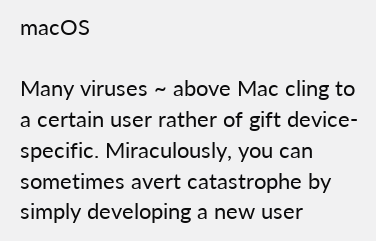macOS

Many viruses ~ above Mac cling to a certain user rather of gift device-specific. Miraculously, you can sometimes avert catastrophe by simply developing a new user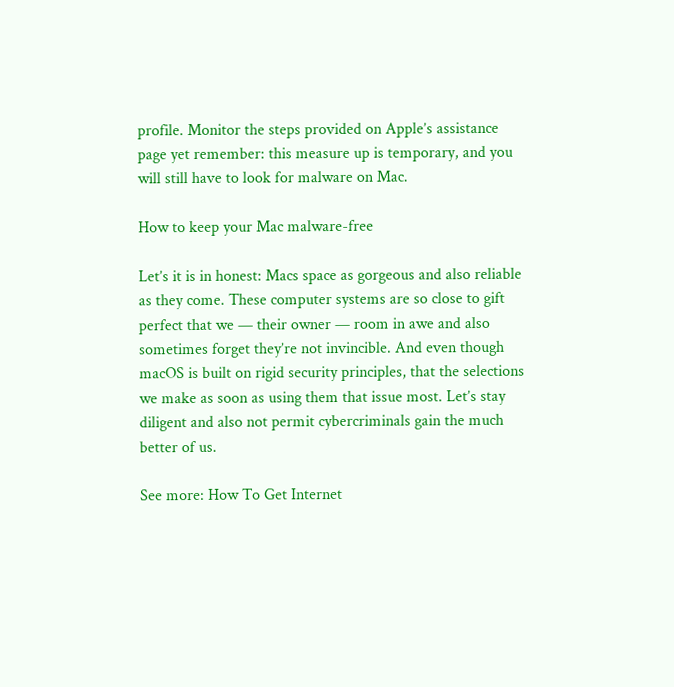profile. Monitor the steps provided on Apple’s assistance page yet remember: this measure up is temporary, and you will still have to look for malware on Mac.

How to keep your Mac malware-free

Let’s it is in honest: Macs space as gorgeous and also reliable as they come. These computer systems are so close to gift perfect that we — their owner — room in awe and also sometimes forget they’re not invincible. And even though macOS is built on rigid security principles, that the selections we make as soon as using them that issue most. Let’s stay diligent and also not permit cybercriminals gain the much better of us.

See more: How To Get Internet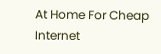At Home For Cheap Internet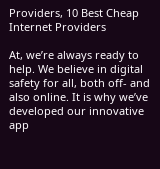Providers, 10 Best Cheap Internet Providers

At, we’re always ready to help. We believe in digital safety for all, both off- and also online. It is why we’ve developed our innovative app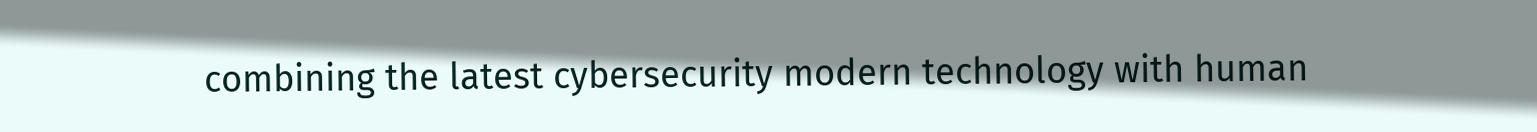combining the latest cybersecurity modern technology with human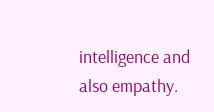intelligence and also empathy.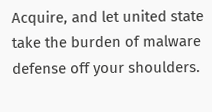Acquire, and let united state take the burden of malware defense off your shoulders.